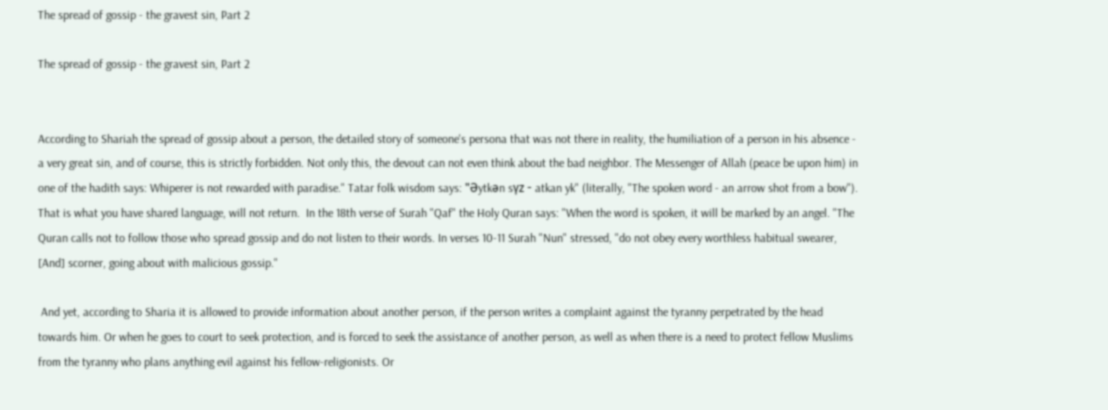The spread of gossip - the gravest sin, Part 2

The spread of gossip - the gravest sin, Part 2


According to Shariah the spread of gossip about a person, the detailed story of someone's persona that was not there in reality, the humiliation of a person in his absence - a very great sin, and of course, this is strictly forbidden. Not only this, the devout can not even think about the bad neighbor. The Messenger of Allah (peace be upon him) in one of the hadith says: Whiperer is not rewarded with paradise." Tatar folk wisdom says: "Әytkәn sүz - atkan yk" (literally, "The spoken word - an arrow shot from a bow"). That is what you have shared language, will not return.  In the 18th verse of Surah "Qaf" the Holy Quran says: "When the word is spoken, it will be marked by an angel. "The Quran calls not to follow those who spread gossip and do not listen to their words. In verses 10-11 Surah "Nun" stressed, "do not obey every worthless habitual swearer, [And] scorner, going about with malicious gossip."

 And yet, according to Sharia it is allowed to provide information about another person, if the person writes a complaint against the tyranny perpetrated by the head towards him. Or when he goes to court to seek protection, and is forced to seek the assistance of another person, as well as when there is a need to protect fellow Muslims from the tyranny who plans anything evil against his fellow-religionists. Or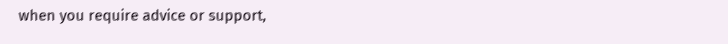when you require advice or support,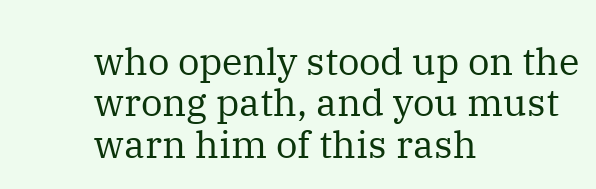who openly stood up on the wrong path, and you must warn him of this rash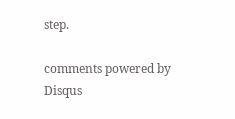step.

comments powered by Disqus